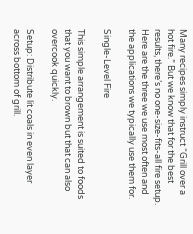Many recipes simply instruct “Grill over a hot fire.” But we know that for the best results, there’s no one-size-fits-all fire setup. Here are the three we use most often and the applications we typically use them for.

Single-Level Fire

This simple arrangement is suited to foods that you want to brown but that can also overcook quickly.

Setup: Distribute lit coals in even layer across bottom of grill.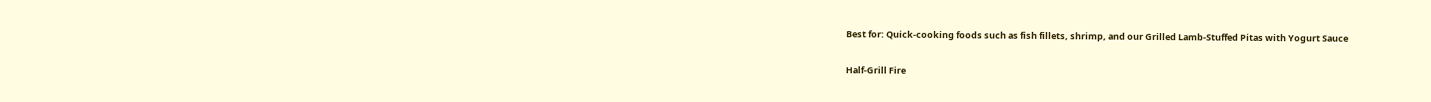Best for: Quick-cooking foods such as fish fillets, shrimp, and our Grilled Lamb-Stuffed Pitas with Yogurt Sauce

Half-Grill Fire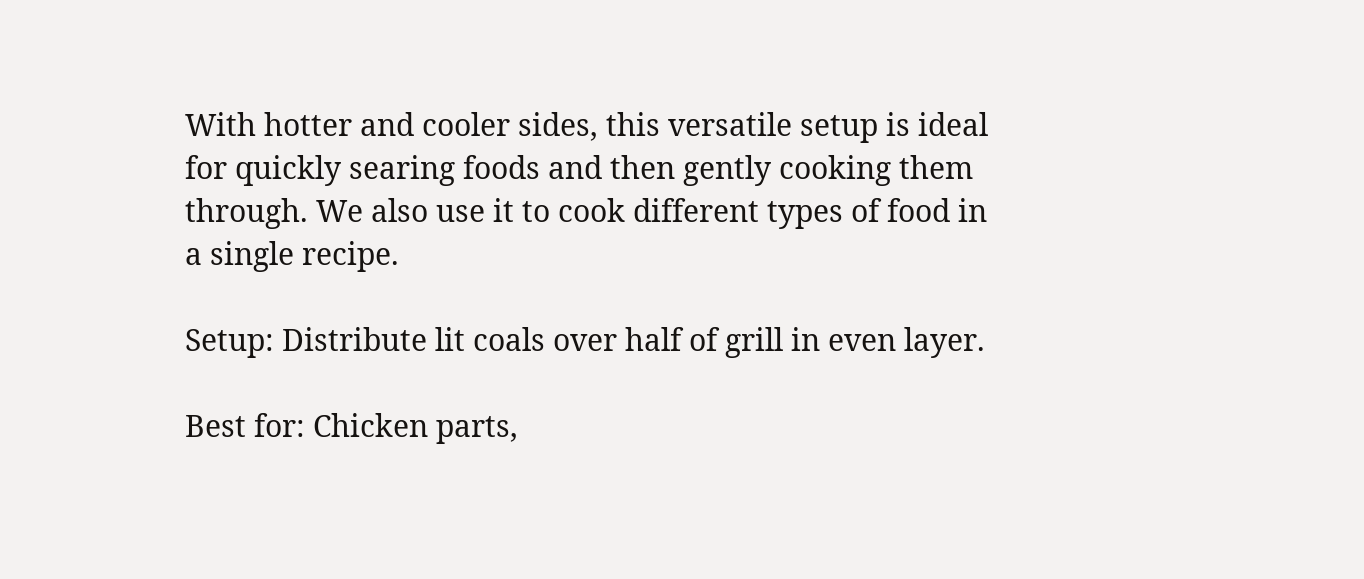With hotter and cooler sides, this versatile setup is ideal for quickly searing foods and then gently cooking them through. We also use it to cook different types of food in a single recipe.

Setup: Distribute lit coals over half of grill in even layer.

Best for: Chicken parts,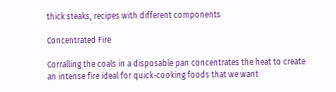thick steaks, recipes with different components

Concentrated Fire

Corralling the coals in a disposable pan concentrates the heat to create an intense fire ideal for quick-cooking foods that we want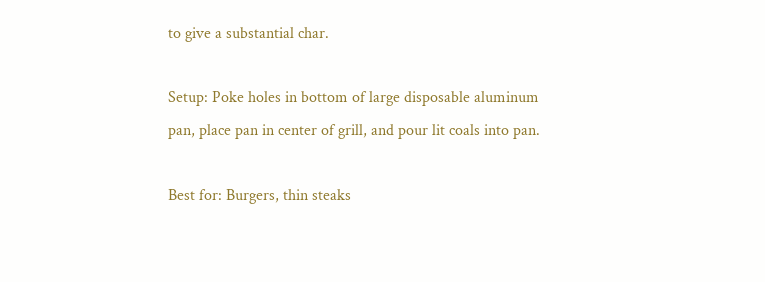to give a substantial char.

Setup: Poke holes in bottom of large disposable aluminum pan, place pan in center of grill, and pour lit coals into pan.

Best for: Burgers, thin steaks